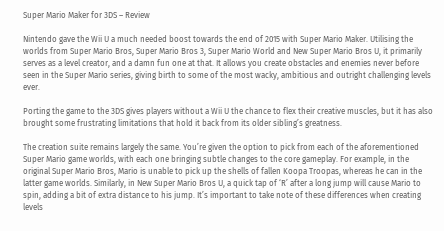Super Mario Maker for 3DS – Review

Nintendo gave the Wii U a much needed boost towards the end of 2015 with Super Mario Maker. Utilising the worlds from Super Mario Bros, Super Mario Bros 3, Super Mario World and New Super Mario Bros U, it primarily serves as a level creator, and a damn fun one at that. It allows you create obstacles and enemies never before seen in the Super Mario series, giving birth to some of the most wacky, ambitious and outright challenging levels ever.

Porting the game to the 3DS gives players without a Wii U the chance to flex their creative muscles, but it has also brought some frustrating limitations that hold it back from its older sibling’s greatness.

The creation suite remains largely the same. You’re given the option to pick from each of the aforementioned Super Mario game worlds, with each one bringing subtle changes to the core gameplay. For example, in the original Super Mario Bros, Mario is unable to pick up the shells of fallen Koopa Troopas, whereas he can in the latter game worlds. Similarly, in New Super Mario Bros U, a quick tap of ‘R’ after a long jump will cause Mario to spin, adding a bit of extra distance to his jump. It’s important to take note of these differences when creating levels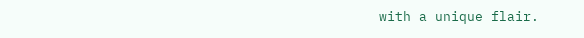with a unique flair.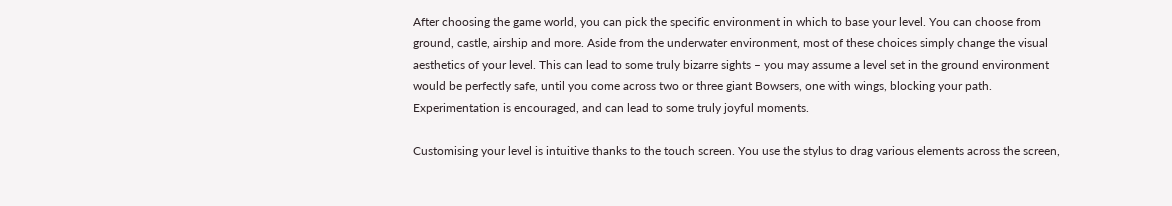After choosing the game world, you can pick the specific environment in which to base your level. You can choose from ground, castle, airship and more. Aside from the underwater environment, most of these choices simply change the visual aesthetics of your level. This can lead to some truly bizarre sights – you may assume a level set in the ground environment would be perfectly safe, until you come across two or three giant Bowsers, one with wings, blocking your path. Experimentation is encouraged, and can lead to some truly joyful moments.

Customising your level is intuitive thanks to the touch screen. You use the stylus to drag various elements across the screen,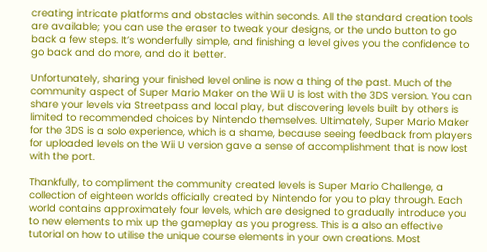creating intricate platforms and obstacles within seconds. All the standard creation tools are available; you can use the eraser to tweak your designs, or the undo button to go back a few steps. It’s wonderfully simple, and finishing a level gives you the confidence to go back and do more, and do it better.

Unfortunately, sharing your finished level online is now a thing of the past. Much of the community aspect of Super Mario Maker on the Wii U is lost with the 3DS version. You can share your levels via Streetpass and local play, but discovering levels built by others is limited to recommended choices by Nintendo themselves. Ultimately, Super Mario Maker for the 3DS is a solo experience, which is a shame, because seeing feedback from players for uploaded levels on the Wii U version gave a sense of accomplishment that is now lost with the port.

Thankfully, to compliment the community created levels is Super Mario Challenge, a collection of eighteen worlds officially created by Nintendo for you to play through. Each world contains approximately four levels, which are designed to gradually introduce you to new elements to mix up the gameplay as you progress. This is a also an effective tutorial on how to utilise the unique course elements in your own creations. Most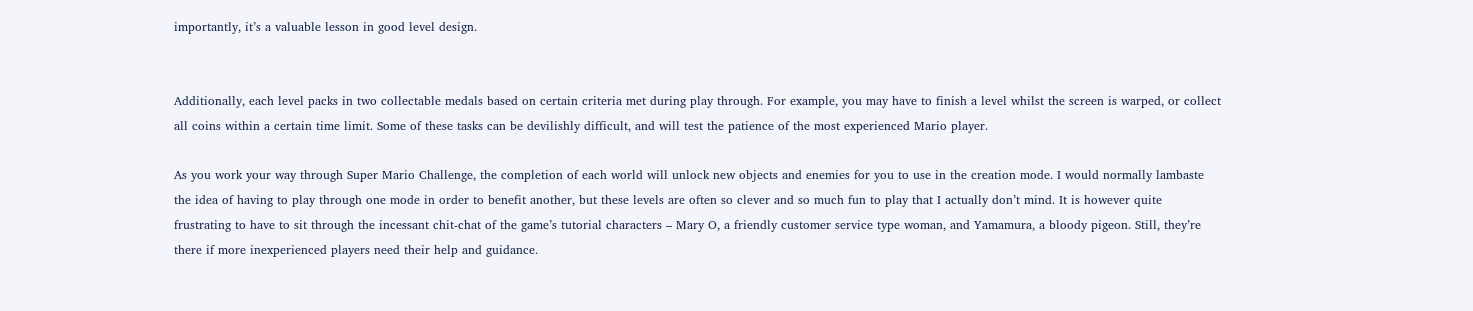importantly, it’s a valuable lesson in good level design.


Additionally, each level packs in two collectable medals based on certain criteria met during play through. For example, you may have to finish a level whilst the screen is warped, or collect all coins within a certain time limit. Some of these tasks can be devilishly difficult, and will test the patience of the most experienced Mario player.

As you work your way through Super Mario Challenge, the completion of each world will unlock new objects and enemies for you to use in the creation mode. I would normally lambaste the idea of having to play through one mode in order to benefit another, but these levels are often so clever and so much fun to play that I actually don’t mind. It is however quite frustrating to have to sit through the incessant chit-chat of the game’s tutorial characters – Mary O, a friendly customer service type woman, and Yamamura, a bloody pigeon. Still, they’re there if more inexperienced players need their help and guidance.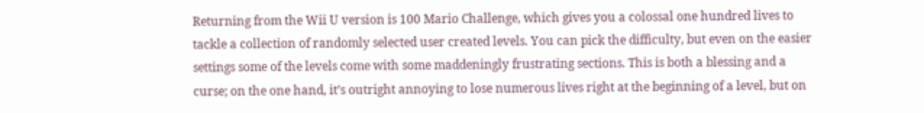Returning from the Wii U version is 100 Mario Challenge, which gives you a colossal one hundred lives to tackle a collection of randomly selected user created levels. You can pick the difficulty, but even on the easier settings some of the levels come with some maddeningly frustrating sections. This is both a blessing and a curse; on the one hand, it’s outright annoying to lose numerous lives right at the beginning of a level, but on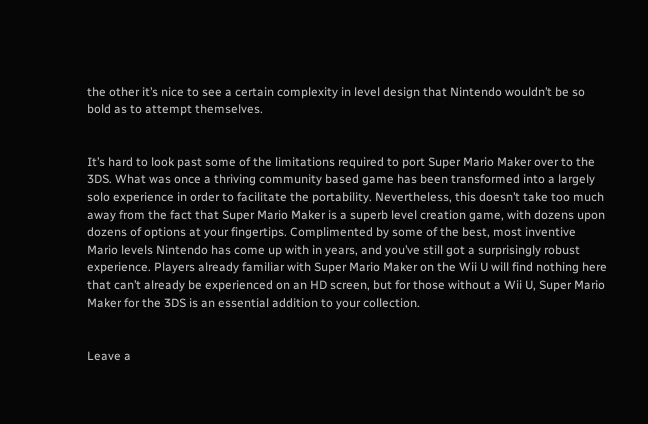the other it’s nice to see a certain complexity in level design that Nintendo wouldn’t be so bold as to attempt themselves.


It’s hard to look past some of the limitations required to port Super Mario Maker over to the 3DS. What was once a thriving community based game has been transformed into a largely solo experience in order to facilitate the portability. Nevertheless, this doesn’t take too much away from the fact that Super Mario Maker is a superb level creation game, with dozens upon dozens of options at your fingertips. Complimented by some of the best, most inventive Mario levels Nintendo has come up with in years, and you’ve still got a surprisingly robust experience. Players already familiar with Super Mario Maker on the Wii U will find nothing here that can’t already be experienced on an HD screen, but for those without a Wii U, Super Mario Maker for the 3DS is an essential addition to your collection.


Leave a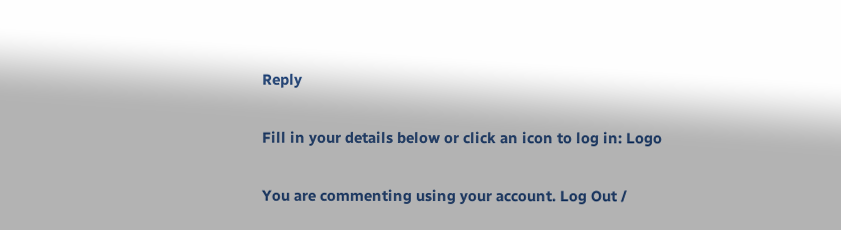Reply

Fill in your details below or click an icon to log in: Logo

You are commenting using your account. Log Out /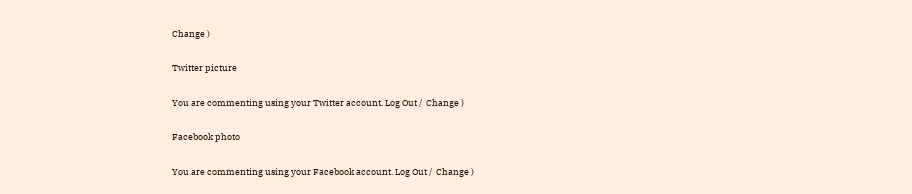Change )

Twitter picture

You are commenting using your Twitter account. Log Out /  Change )

Facebook photo

You are commenting using your Facebook account. Log Out /  Change )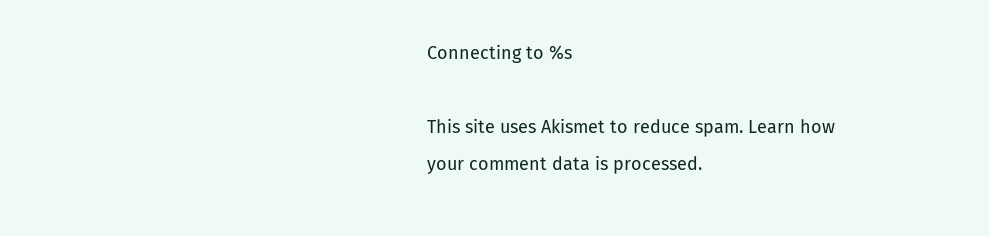Connecting to %s

This site uses Akismet to reduce spam. Learn how your comment data is processed.